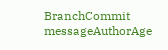BranchCommit messageAuthorAge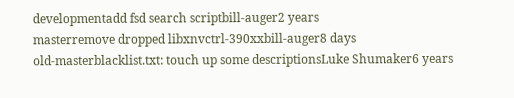developmentadd fsd search scriptbill-auger2 years
masterremove dropped libxnvctrl-390xxbill-auger8 days
old-masterblacklist.txt: touch up some descriptionsLuke Shumaker6 years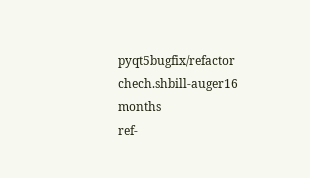pyqt5bugfix/refactor chech.shbill-auger16 months
ref-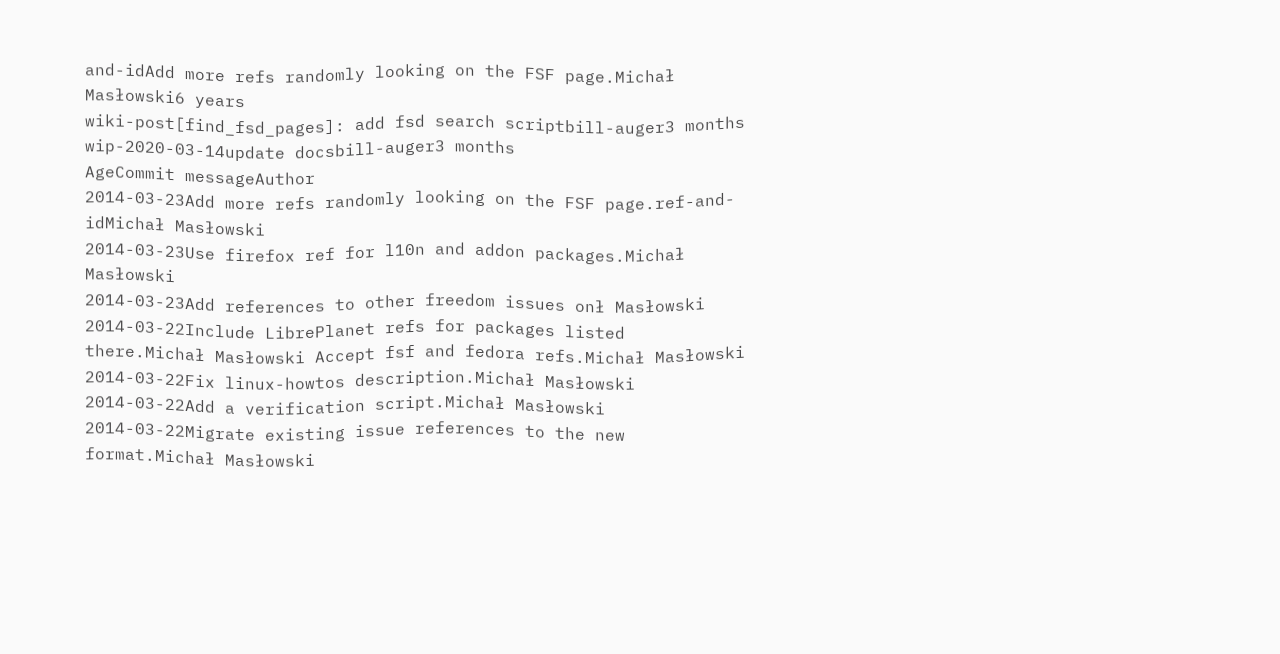and-idAdd more refs randomly looking on the FSF page.Michał Masłowski6 years
wiki-post[find_fsd_pages]: add fsd search scriptbill-auger3 months
wip-2020-03-14update docsbill-auger3 months
AgeCommit messageAuthor
2014-03-23Add more refs randomly looking on the FSF page.ref-and-idMichał Masłowski
2014-03-23Use firefox ref for l10n and addon packages.Michał Masłowski
2014-03-23Add references to other freedom issues onł Masłowski
2014-03-22Include LibrePlanet refs for packages listed there.Michał Masłowski Accept fsf and fedora refs.Michał Masłowski
2014-03-22Fix linux-howtos description.Michał Masłowski
2014-03-22Add a verification script.Michał Masłowski
2014-03-22Migrate existing issue references to the new format.Michał Masłowski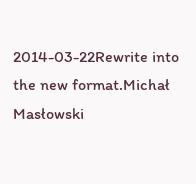2014-03-22Rewrite into the new format.Michał Masłowski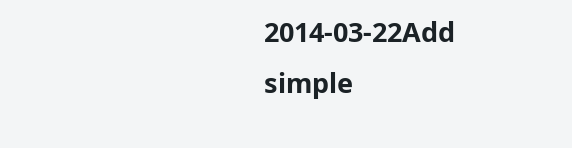2014-03-22Add simple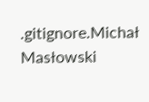.gitignore.Michał Masłowski